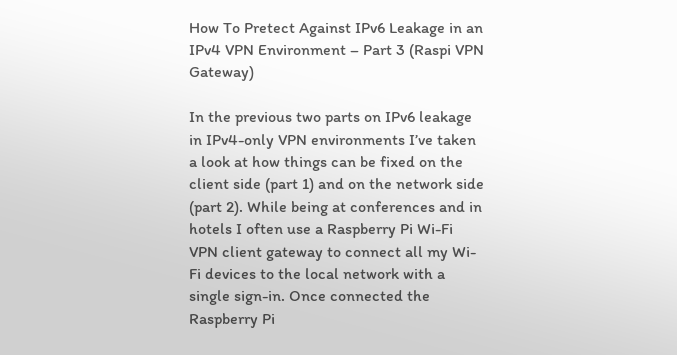How To Pretect Against IPv6 Leakage in an IPv4 VPN Environment – Part 3 (Raspi VPN Gateway)

In the previous two parts on IPv6 leakage in IPv4-only VPN environments I’ve taken a look at how things can be fixed on the client side (part 1) and on the network side (part 2). While being at conferences and in hotels I often use a Raspberry Pi Wi-Fi VPN client gateway to connect all my Wi-Fi devices to the local network with a single sign-in. Once connected the Raspberry Pi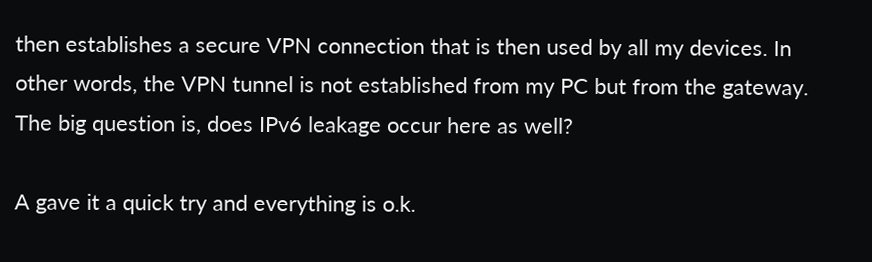then establishes a secure VPN connection that is then used by all my devices. In other words, the VPN tunnel is not established from my PC but from the gateway. The big question is, does IPv6 leakage occur here as well?

A gave it a quick try and everything is o.k.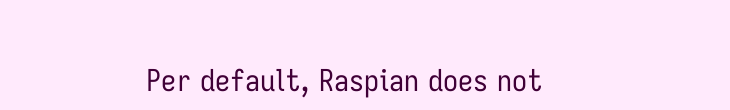Per default, Raspian does not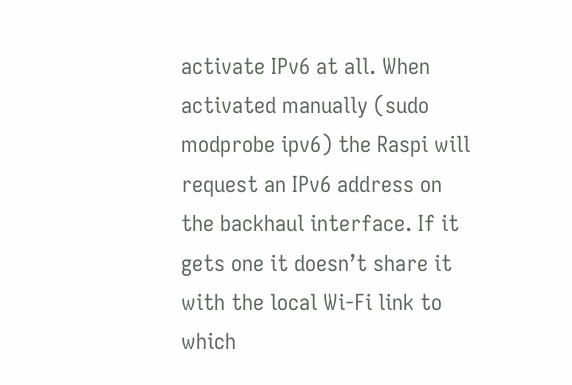activate IPv6 at all. When activated manually (sudo modprobe ipv6) the Raspi will request an IPv6 address on the backhaul interface. If it gets one it doesn’t share it with the local Wi-Fi link to which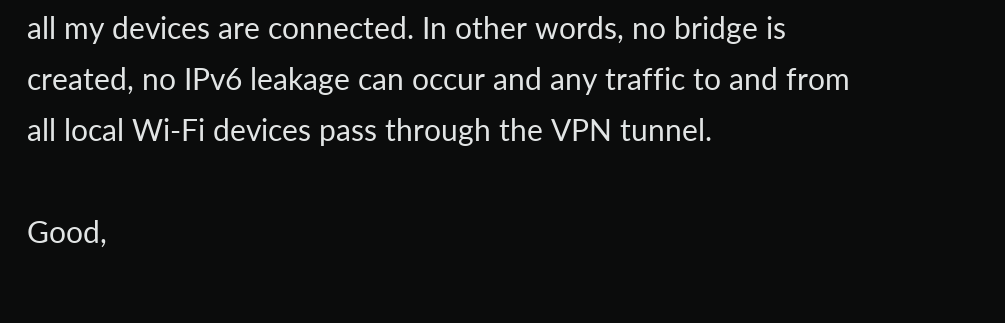all my devices are connected. In other words, no bridge is created, no IPv6 leakage can occur and any traffic to and from all local Wi-Fi devices pass through the VPN tunnel.

Good,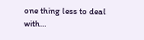one thing less to deal with…